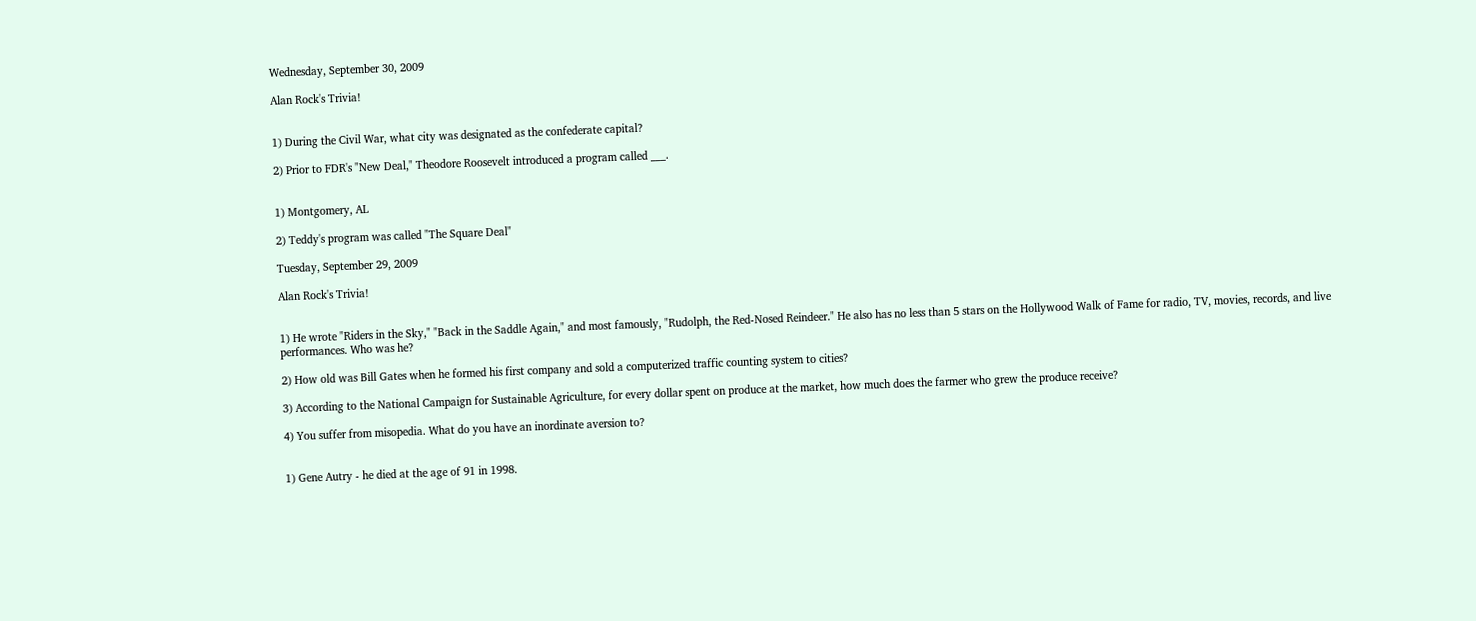Wednesday, September 30, 2009

Alan Rock's Trivia!


1) During the Civil War, what city was designated as the confederate capital?

2) Prior to FDR's "New Deal," Theodore Roosevelt introduced a program called ___.


1) Montgomery, AL

2) Teddy's program was called "The Square Deal"

Tuesday, September 29, 2009

Alan Rock's Trivia!


1) He wrote "Riders in the Sky," "Back in the Saddle Again," and most famously, "Rudolph, the Red-Nosed Reindeer." He also has no less than 5 stars on the Hollywood Walk of Fame for radio, TV, movies, records, and live performances. Who was he?

2) How old was Bill Gates when he formed his first company and sold a computerized traffic counting system to cities?

3) According to the National Campaign for Sustainable Agriculture, for every dollar spent on produce at the market, how much does the farmer who grew the produce receive?

4) You suffer from misopedia. What do you have an inordinate aversion to?


1) Gene Autry - he died at the age of 91 in 1998.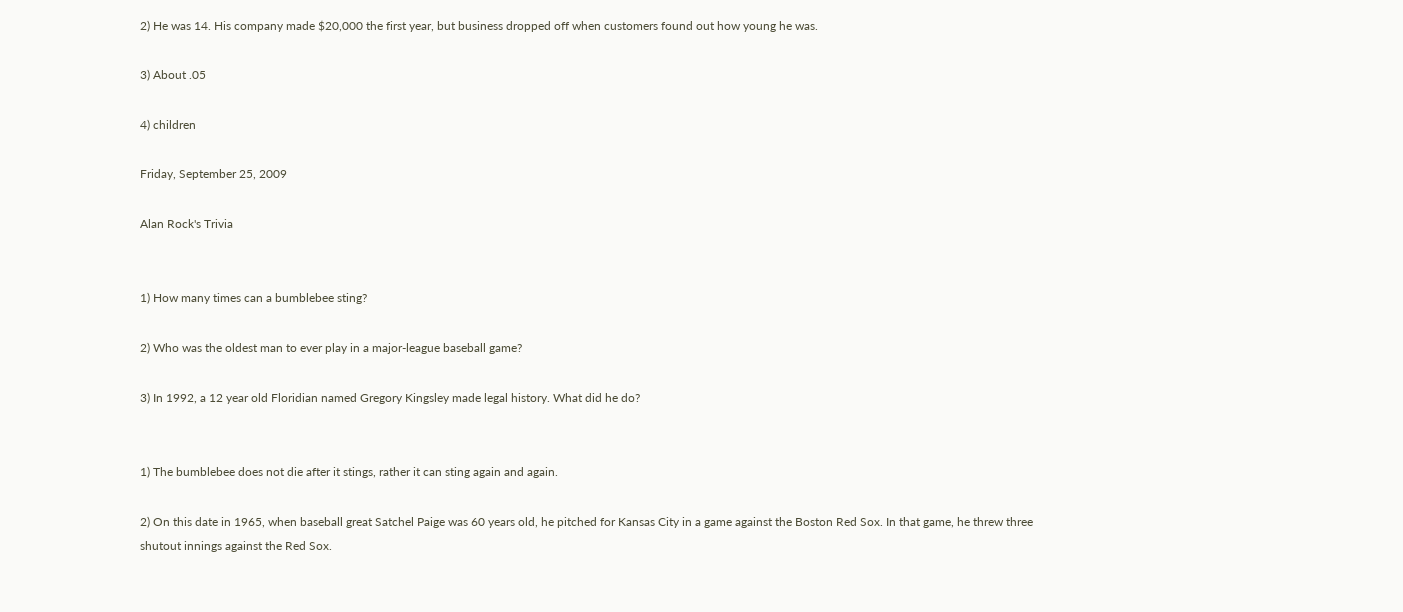2) He was 14. His company made $20,000 the first year, but business dropped off when customers found out how young he was.

3) About .05

4) children

Friday, September 25, 2009

Alan Rock's Trivia


1) How many times can a bumblebee sting?

2) Who was the oldest man to ever play in a major-league baseball game?

3) In 1992, a 12 year old Floridian named Gregory Kingsley made legal history. What did he do?


1) The bumblebee does not die after it stings, rather it can sting again and again.

2) On this date in 1965, when baseball great Satchel Paige was 60 years old, he pitched for Kansas City in a game against the Boston Red Sox. In that game, he threw three shutout innings against the Red Sox.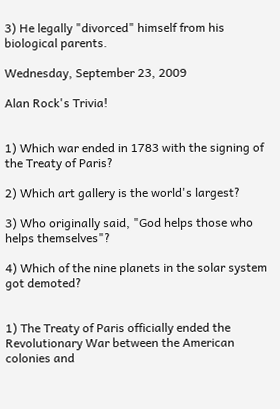3) He legally "divorced" himself from his biological parents.

Wednesday, September 23, 2009

Alan Rock's Trivia!


1) Which war ended in 1783 with the signing of the Treaty of Paris?

2) Which art gallery is the world's largest?

3) Who originally said, "God helps those who helps themselves"?

4) Which of the nine planets in the solar system got demoted?


1) The Treaty of Paris officially ended the Revolutionary War between the American colonies and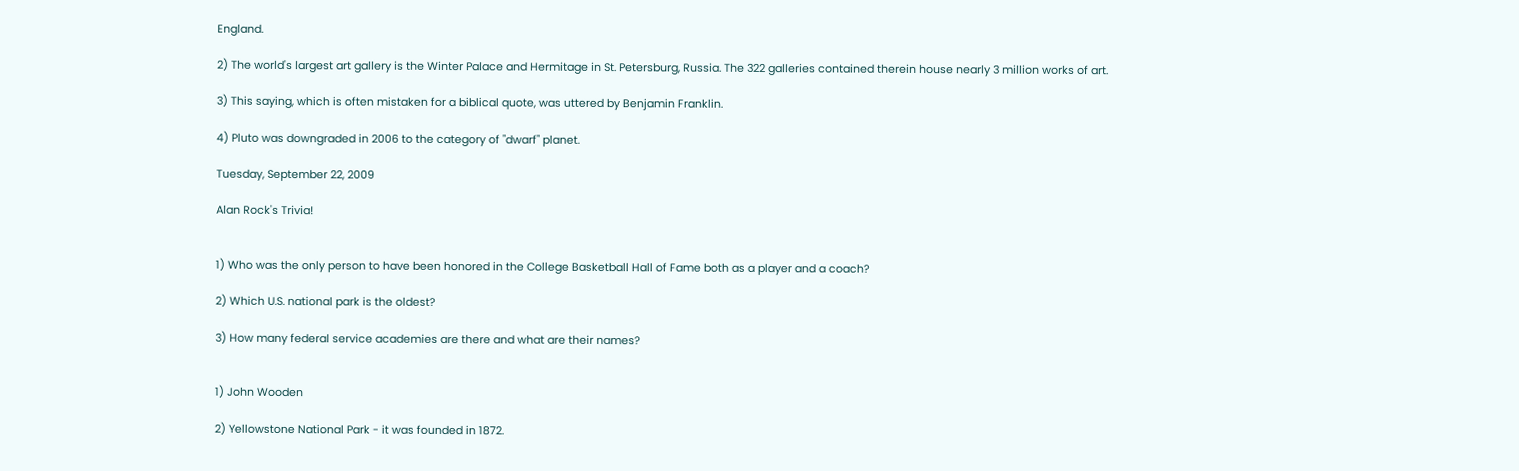England.

2) The world's largest art gallery is the Winter Palace and Hermitage in St. Petersburg, Russia. The 322 galleries contained therein house nearly 3 million works of art.

3) This saying, which is often mistaken for a biblical quote, was uttered by Benjamin Franklin.

4) Pluto was downgraded in 2006 to the category of "dwarf" planet.

Tuesday, September 22, 2009

Alan Rock's Trivia!


1) Who was the only person to have been honored in the College Basketball Hall of Fame both as a player and a coach?

2) Which U.S. national park is the oldest?

3) How many federal service academies are there and what are their names?


1) John Wooden

2) Yellowstone National Park - it was founded in 1872.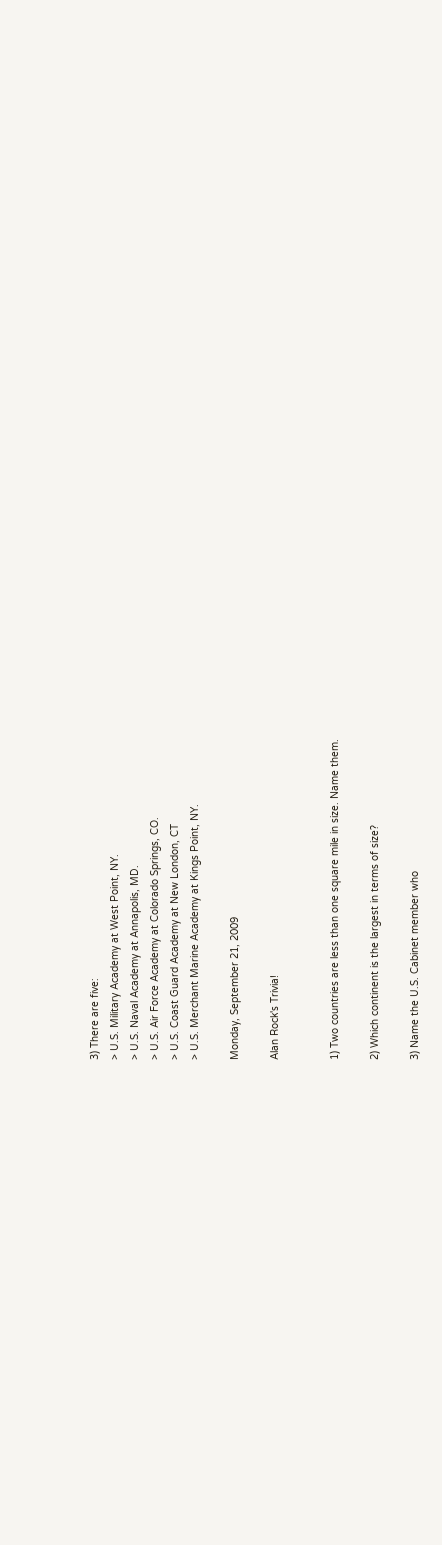3) There are five:
> U.S. Military Academy at West Point, NY.
> U.S. Naval Academy at Annapolis, MD.
> U.S. Air Force Academy at Colorado Springs, CO.
> U.S. Coast Guard Academy at New London, CT
> U.S. Merchant Marine Academy at Kings Point, NY.

Monday, September 21, 2009

Alan Rock's Trivia!


1) Two countries are less than one square mile in size. Name them.

2) Which continent is the largest in terms of size?

3) Name the U.S. Cabinet member who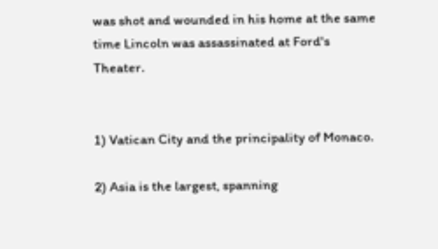was shot and wounded in his home at the same time Lincoln was assassinated at Ford's Theater.


1) Vatican City and the principality of Monaco.

2) Asia is the largest, spanning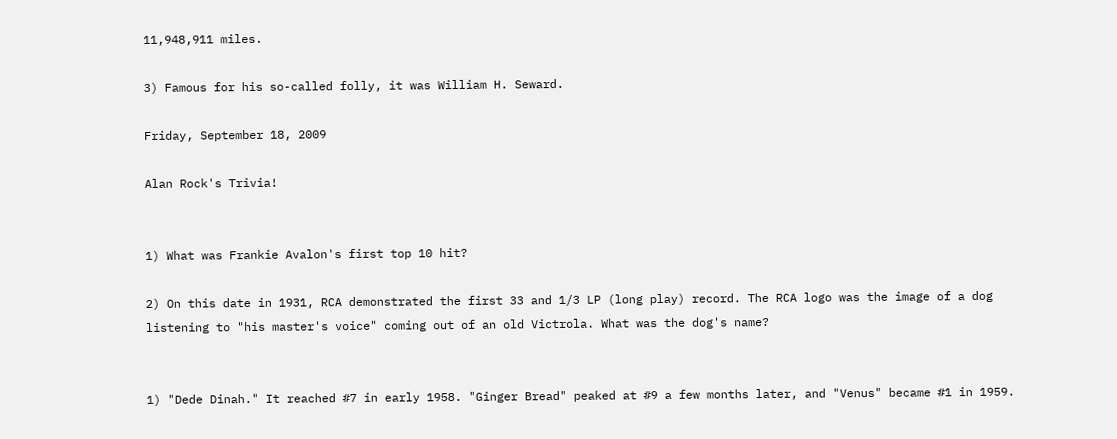11,948,911 miles.

3) Famous for his so-called folly, it was William H. Seward.

Friday, September 18, 2009

Alan Rock's Trivia!


1) What was Frankie Avalon's first top 10 hit?

2) On this date in 1931, RCA demonstrated the first 33 and 1/3 LP (long play) record. The RCA logo was the image of a dog listening to "his master's voice" coming out of an old Victrola. What was the dog's name?


1) "Dede Dinah." It reached #7 in early 1958. "Ginger Bread" peaked at #9 a few months later, and "Venus" became #1 in 1959.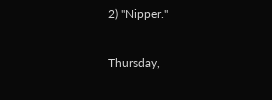2) "Nipper."

Thursday,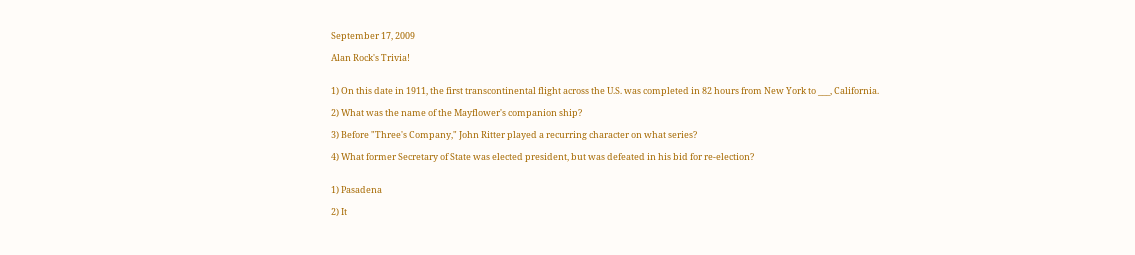September 17, 2009

Alan Rock's Trivia!


1) On this date in 1911, the first transcontinental flight across the U.S. was completed in 82 hours from New York to ___, California.

2) What was the name of the Mayflower's companion ship?

3) Before "Three's Company," John Ritter played a recurring character on what series?

4) What former Secretary of State was elected president, but was defeated in his bid for re-election?


1) Pasadena

2) It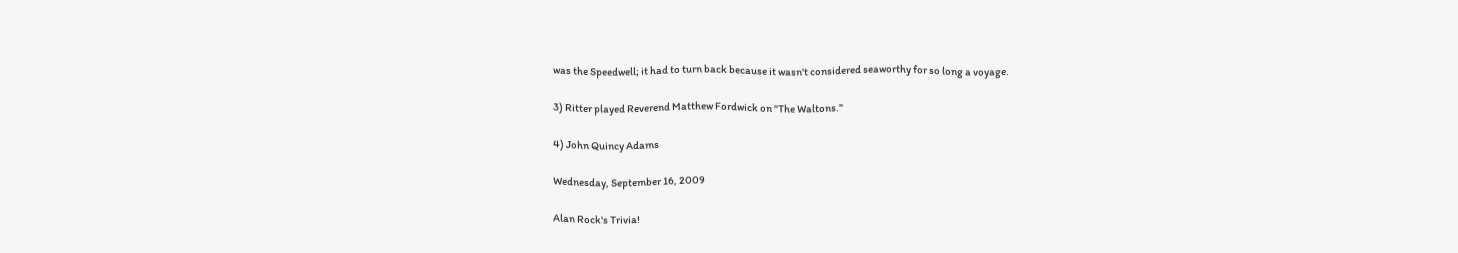was the Speedwell; it had to turn back because it wasn't considered seaworthy for so long a voyage.

3) Ritter played Reverend Matthew Fordwick on "The Waltons."

4) John Quincy Adams

Wednesday, September 16, 2009

Alan Rock's Trivia!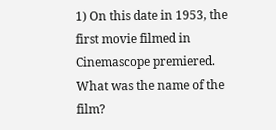1) On this date in 1953, the first movie filmed in Cinemascope premiered. What was the name of the film?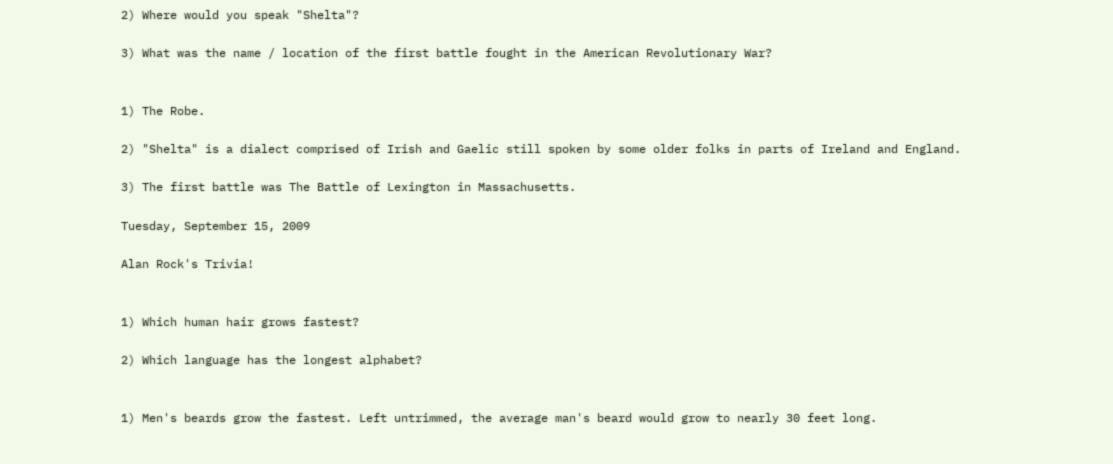2) Where would you speak "Shelta"?

3) What was the name / location of the first battle fought in the American Revolutionary War?


1) The Robe.

2) "Shelta" is a dialect comprised of Irish and Gaelic still spoken by some older folks in parts of Ireland and England.

3) The first battle was The Battle of Lexington in Massachusetts.

Tuesday, September 15, 2009

Alan Rock's Trivia!


1) Which human hair grows fastest?

2) Which language has the longest alphabet?


1) Men's beards grow the fastest. Left untrimmed, the average man's beard would grow to nearly 30 feet long.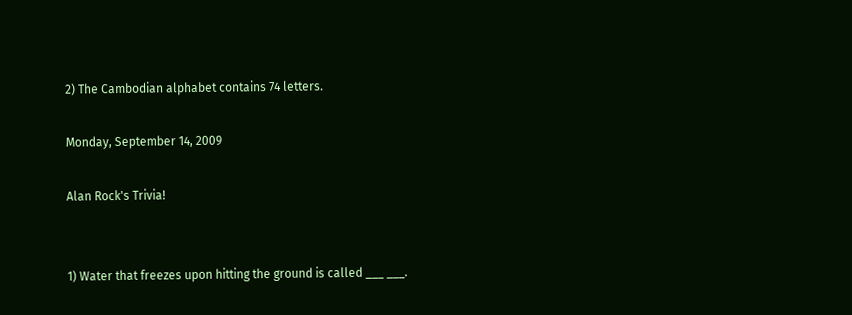2) The Cambodian alphabet contains 74 letters.

Monday, September 14, 2009

Alan Rock's Trivia!


1) Water that freezes upon hitting the ground is called ___ ___.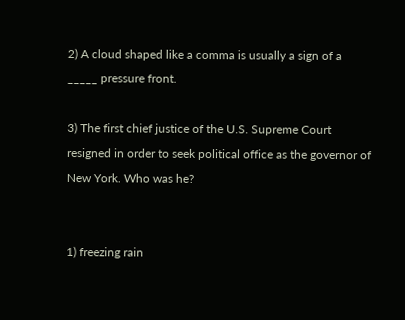2) A cloud shaped like a comma is usually a sign of a _____ pressure front.

3) The first chief justice of the U.S. Supreme Court resigned in order to seek political office as the governor of New York. Who was he?


1) freezing rain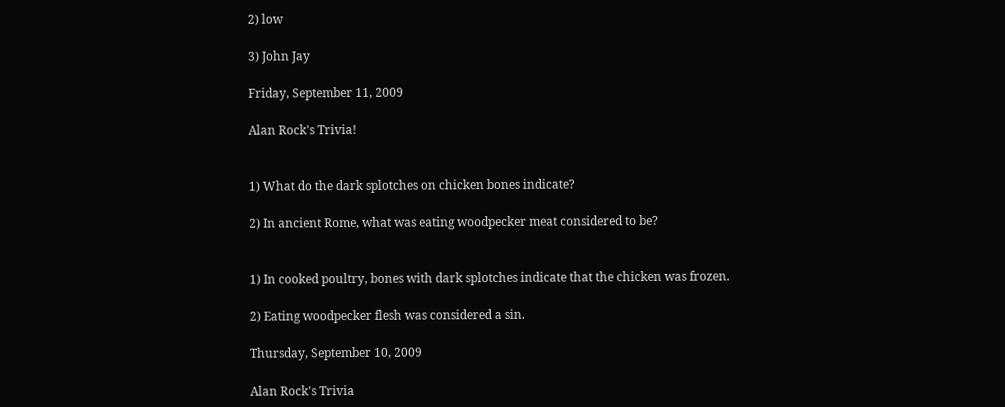2) low

3) John Jay

Friday, September 11, 2009

Alan Rock's Trivia!


1) What do the dark splotches on chicken bones indicate?

2) In ancient Rome, what was eating woodpecker meat considered to be?


1) In cooked poultry, bones with dark splotches indicate that the chicken was frozen.

2) Eating woodpecker flesh was considered a sin.

Thursday, September 10, 2009

Alan Rock's Trivia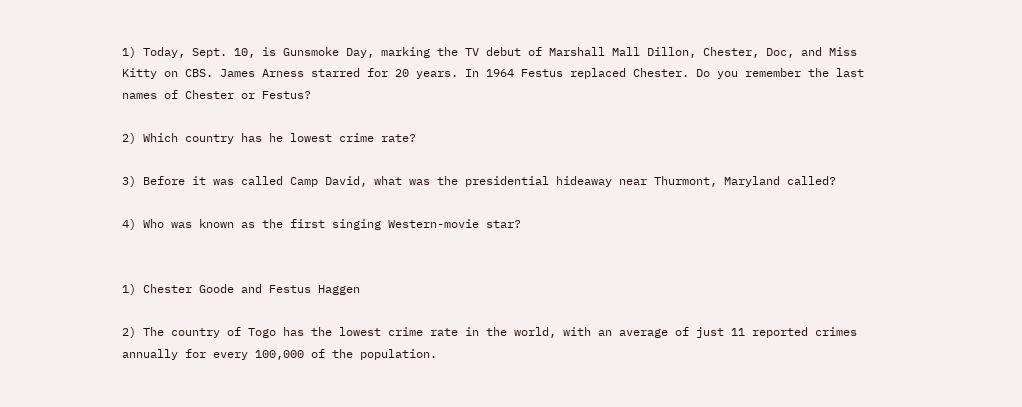1) Today, Sept. 10, is Gunsmoke Day, marking the TV debut of Marshall Mall Dillon, Chester, Doc, and Miss Kitty on CBS. James Arness starred for 20 years. In 1964 Festus replaced Chester. Do you remember the last names of Chester or Festus?

2) Which country has he lowest crime rate?

3) Before it was called Camp David, what was the presidential hideaway near Thurmont, Maryland called?

4) Who was known as the first singing Western-movie star?


1) Chester Goode and Festus Haggen

2) The country of Togo has the lowest crime rate in the world, with an average of just 11 reported crimes annually for every 100,000 of the population.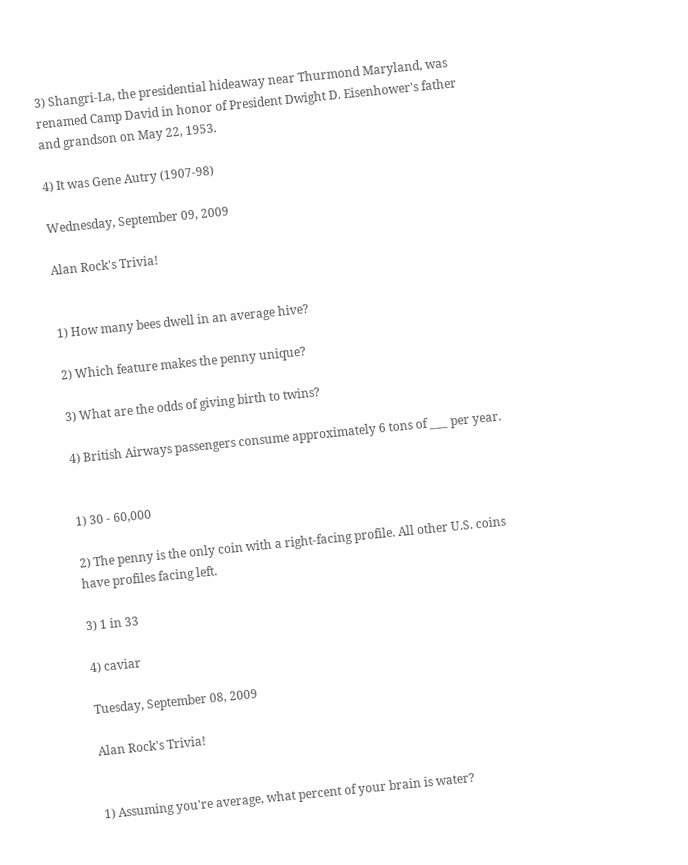3) Shangri-La, the presidential hideaway near Thurmond Maryland, was renamed Camp David in honor of President Dwight D. Eisenhower's father and grandson on May 22, 1953.

4) It was Gene Autry (1907-98)

Wednesday, September 09, 2009

Alan Rock's Trivia!


1) How many bees dwell in an average hive?

2) Which feature makes the penny unique?

3) What are the odds of giving birth to twins?

4) British Airways passengers consume approximately 6 tons of ___ per year.


1) 30 - 60,000

2) The penny is the only coin with a right-facing profile. All other U.S. coins have profiles facing left.

3) 1 in 33

4) caviar

Tuesday, September 08, 2009

Alan Rock's Trivia!


1) Assuming you're average, what percent of your brain is water?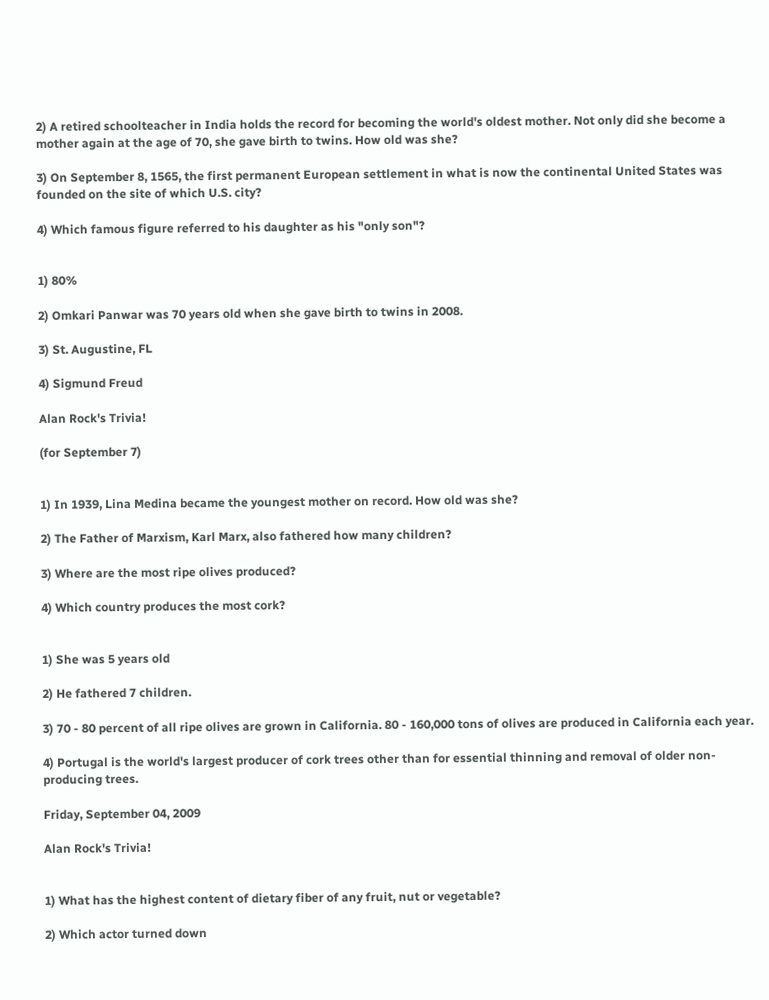2) A retired schoolteacher in India holds the record for becoming the world's oldest mother. Not only did she become a mother again at the age of 70, she gave birth to twins. How old was she?

3) On September 8, 1565, the first permanent European settlement in what is now the continental United States was founded on the site of which U.S. city?

4) Which famous figure referred to his daughter as his "only son"?


1) 80%

2) Omkari Panwar was 70 years old when she gave birth to twins in 2008.

3) St. Augustine, FL

4) Sigmund Freud

Alan Rock's Trivia!

(for September 7)


1) In 1939, Lina Medina became the youngest mother on record. How old was she?

2) The Father of Marxism, Karl Marx, also fathered how many children?

3) Where are the most ripe olives produced?

4) Which country produces the most cork?


1) She was 5 years old

2) He fathered 7 children.

3) 70 - 80 percent of all ripe olives are grown in California. 80 - 160,000 tons of olives are produced in California each year.

4) Portugal is the world's largest producer of cork trees other than for essential thinning and removal of older non-producing trees.

Friday, September 04, 2009

Alan Rock's Trivia!


1) What has the highest content of dietary fiber of any fruit, nut or vegetable?

2) Which actor turned down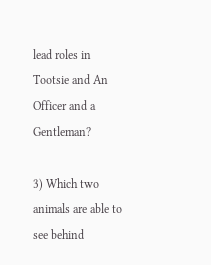lead roles in Tootsie and An Officer and a Gentleman?

3) Which two animals are able to see behind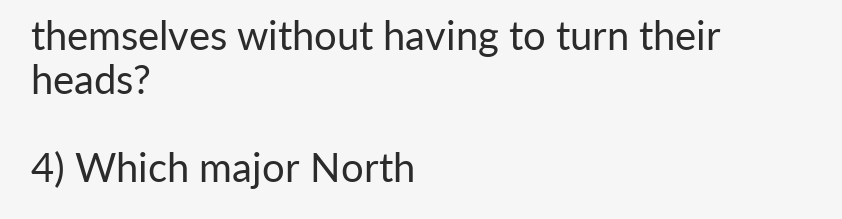themselves without having to turn their heads?

4) Which major North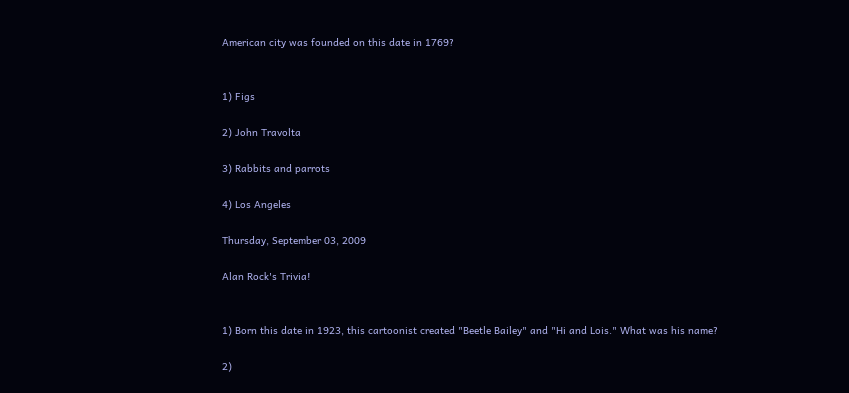American city was founded on this date in 1769?


1) Figs

2) John Travolta

3) Rabbits and parrots

4) Los Angeles

Thursday, September 03, 2009

Alan Rock's Trivia!


1) Born this date in 1923, this cartoonist created "Beetle Bailey" and "Hi and Lois." What was his name?

2)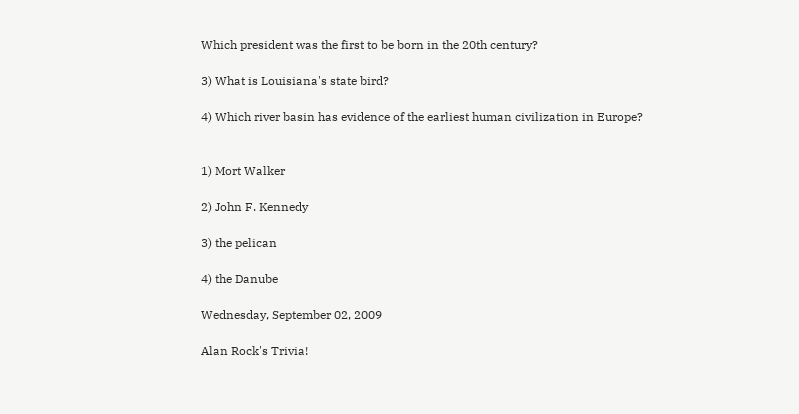Which president was the first to be born in the 20th century?

3) What is Louisiana's state bird?

4) Which river basin has evidence of the earliest human civilization in Europe?


1) Mort Walker

2) John F. Kennedy

3) the pelican

4) the Danube

Wednesday, September 02, 2009

Alan Rock's Trivia!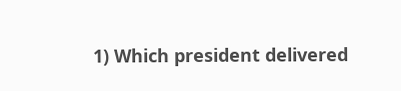1) Which president delivered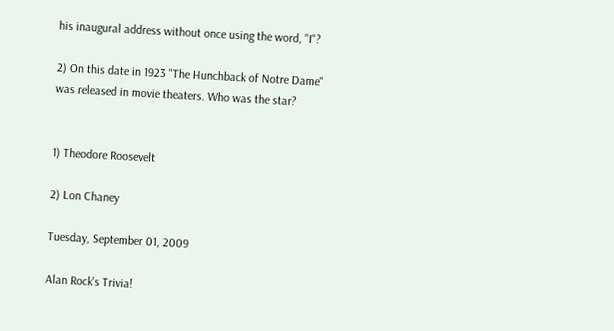his inaugural address without once using the word, "I"?

2) On this date in 1923 "The Hunchback of Notre Dame" was released in movie theaters. Who was the star?


1) Theodore Roosevelt

2) Lon Chaney

Tuesday, September 01, 2009

Alan Rock's Trivia!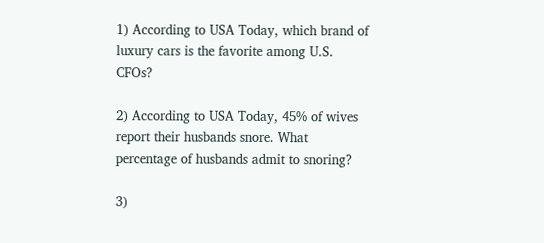1) According to USA Today, which brand of luxury cars is the favorite among U.S. CFOs?

2) According to USA Today, 45% of wives report their husbands snore. What percentage of husbands admit to snoring?

3)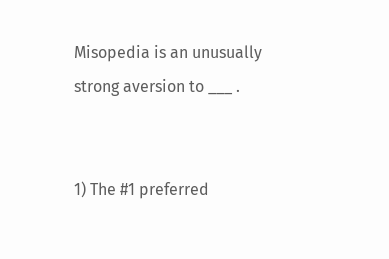Misopedia is an unusually strong aversion to ___ .


1) The #1 preferred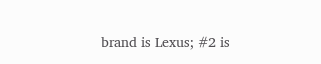brand is Lexus; #2 is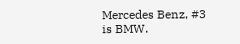Mercedes Benz, #3 is BMW.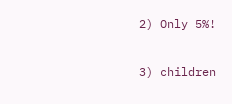2) Only 5%!

3) children